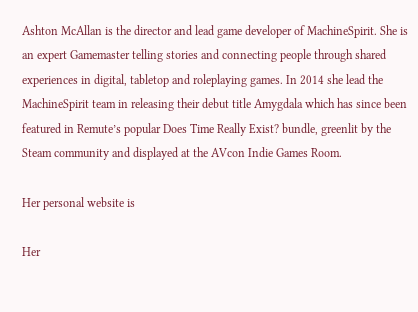Ashton McAllan is the director and lead game developer of MachineSpirit. She is an expert Gamemaster telling stories and connecting people through shared experiences in digital, tabletop and roleplaying games. In 2014 she lead the MachineSpirit team in releasing their debut title Amygdala which has since been featured in Remute’s popular Does Time Really Exist? bundle, greenlit by the Steam community and displayed at the AVcon Indie Games Room.

Her personal website is

Her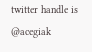twitter handle is @acegiak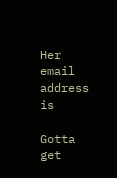Her email address is

Gotta get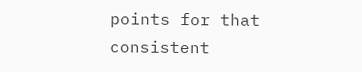points for that consistent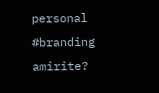personal #branding amirite?